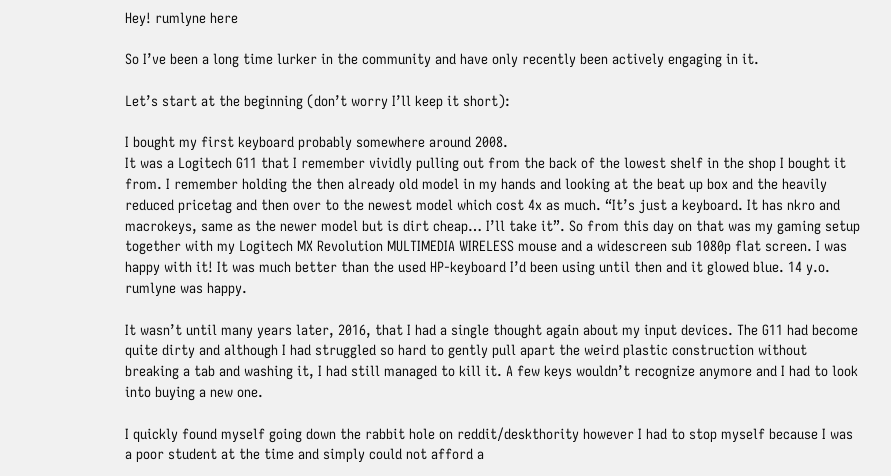Hey! rumlyne here

So I’ve been a long time lurker in the community and have only recently been actively engaging in it.

Let’s start at the beginning (don’t worry I’ll keep it short):

I bought my first keyboard probably somewhere around 2008.
It was a Logitech G11 that I remember vividly pulling out from the back of the lowest shelf in the shop I bought it from. I remember holding the then already old model in my hands and looking at the beat up box and the heavily reduced pricetag and then over to the newest model which cost 4x as much. “It’s just a keyboard. It has nkro and macrokeys, same as the newer model but is dirt cheap… I’ll take it”. So from this day on that was my gaming setup together with my Logitech MX Revolution MULTIMEDIA WIRELESS mouse and a widescreen sub 1080p flat screen. I was happy with it! It was much better than the used HP-keyboard I’d been using until then and it glowed blue. 14 y.o. rumlyne was happy.

It wasn’t until many years later, 2016, that I had a single thought again about my input devices. The G11 had become quite dirty and although I had struggled so hard to gently pull apart the weird plastic construction without breaking a tab and washing it, I had still managed to kill it. A few keys wouldn’t recognize anymore and I had to look into buying a new one.

I quickly found myself going down the rabbit hole on reddit/deskthority however I had to stop myself because I was a poor student at the time and simply could not afford a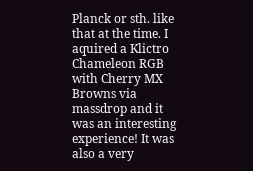Planck or sth. like that at the time. I aquired a Klictro Chameleon RGB with Cherry MX Browns via massdrop and it was an interesting experience! It was also a very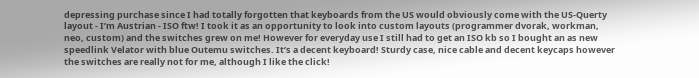depressing purchase since I had totally forgotten that keyboards from the US would obviously come with the US-Querty layout - I’m Austrian - ISO ftw! I took it as an opportunity to look into custom layouts (programmer dvorak, workman, neo, custom) and the switches grew on me! However for everyday use I still had to get an ISO kb so I bought an as new speedlink Velator with blue Outemu switches. It’s a decent keyboard! Sturdy case, nice cable and decent keycaps however the switches are really not for me, although I like the click!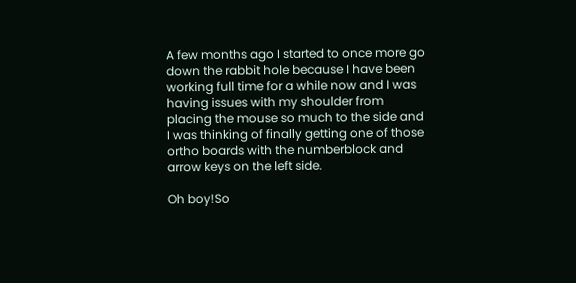A few months ago I started to once more go down the rabbit hole because I have been working full time for a while now and I was having issues with my shoulder from placing the mouse so much to the side and I was thinking of finally getting one of those ortho boards with the numberblock and arrow keys on the left side.

Oh boy!So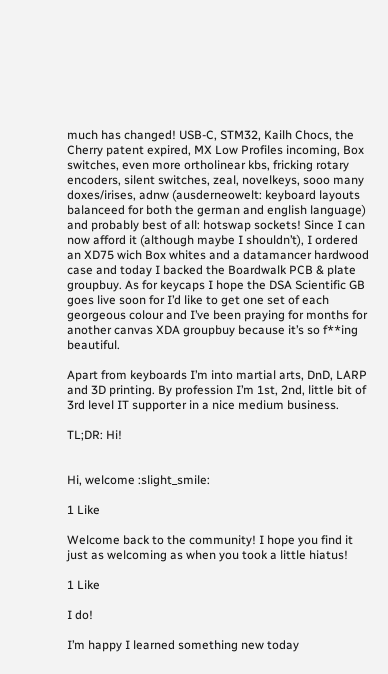much has changed! USB-C, STM32, Kailh Chocs, the Cherry patent expired, MX Low Profiles incoming, Box switches, even more ortholinear kbs, fricking rotary encoders, silent switches, zeal, novelkeys, sooo many doxes/irises, adnw (ausderneowelt: keyboard layouts balanceed for both the german and english language) and probably best of all: hotswap sockets! Since I can now afford it (although maybe I shouldn’t), I ordered an XD75 wich Box whites and a datamancer hardwood case and today I backed the Boardwalk PCB & plate groupbuy. As for keycaps I hope the DSA Scientific GB goes live soon for I’d like to get one set of each georgeous colour and I’ve been praying for months for another canvas XDA groupbuy because it’s so f**ing beautiful.

Apart from keyboards I’m into martial arts, DnD, LARP and 3D printing. By profession I’m 1st, 2nd, little bit of 3rd level IT supporter in a nice medium business.

TL;DR: Hi!


Hi, welcome :slight_smile:

1 Like

Welcome back to the community! I hope you find it just as welcoming as when you took a little hiatus!

1 Like

I do!

I’m happy I learned something new today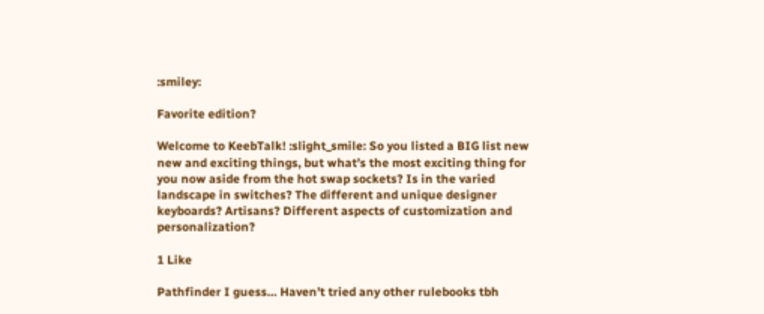:smiley:

Favorite edition?

Welcome to KeebTalk! :slight_smile: So you listed a BIG list new new and exciting things, but what’s the most exciting thing for you now aside from the hot swap sockets? Is in the varied landscape in switches? The different and unique designer keyboards? Artisans? Different aspects of customization and personalization?

1 Like

Pathfinder I guess… Haven’t tried any other rulebooks tbh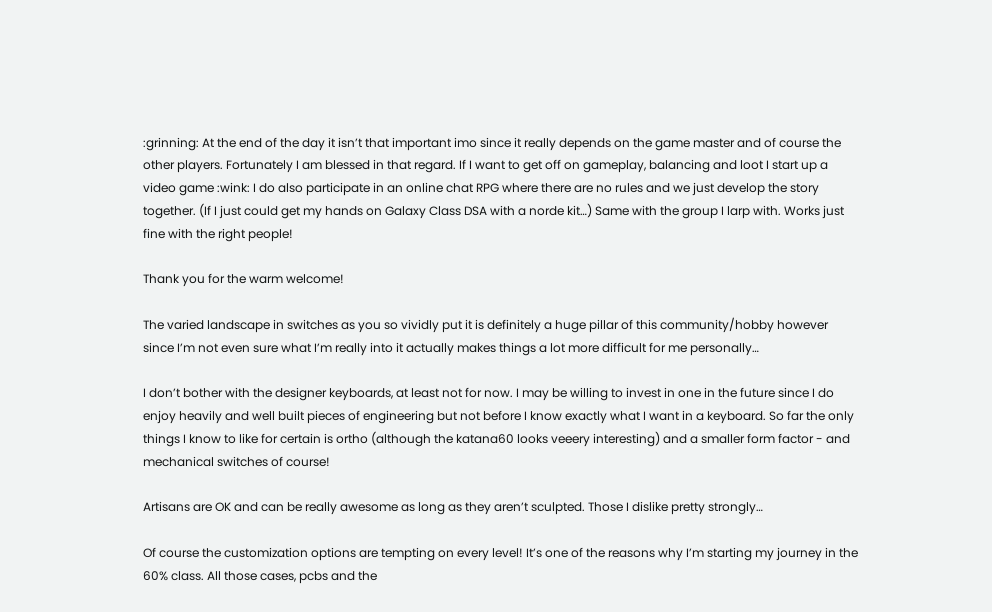:grinning: At the end of the day it isn’t that important imo since it really depends on the game master and of course the other players. Fortunately I am blessed in that regard. If I want to get off on gameplay, balancing and loot I start up a video game :wink: I do also participate in an online chat RPG where there are no rules and we just develop the story together. (If I just could get my hands on Galaxy Class DSA with a norde kit…) Same with the group I larp with. Works just fine with the right people!

Thank you for the warm welcome!

The varied landscape in switches as you so vividly put it is definitely a huge pillar of this community/hobby however since I’m not even sure what I’m really into it actually makes things a lot more difficult for me personally…

I don’t bother with the designer keyboards, at least not for now. I may be willing to invest in one in the future since I do enjoy heavily and well built pieces of engineering but not before I know exactly what I want in a keyboard. So far the only things I know to like for certain is ortho (although the katana60 looks veeery interesting) and a smaller form factor - and mechanical switches of course!

Artisans are OK and can be really awesome as long as they aren’t sculpted. Those I dislike pretty strongly…

Of course the customization options are tempting on every level! It’s one of the reasons why I’m starting my journey in the 60% class. All those cases, pcbs and the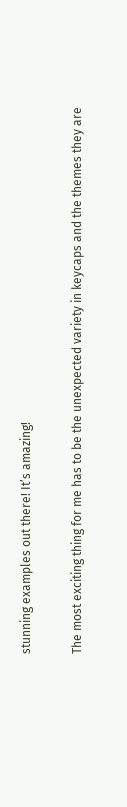stunning examples out there! It’s amazing!

The most exciting thing for me has to be the unexpected variety in keycaps and the themes they are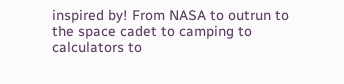inspired by! From NASA to outrun to the space cadet to camping to calculators to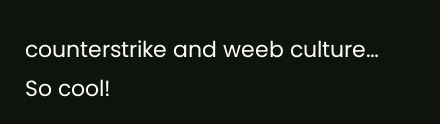counterstrike and weeb culture… So cool!